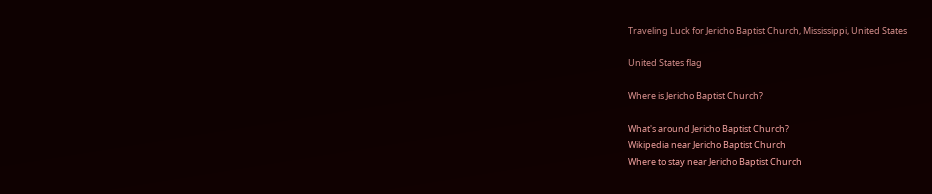Traveling Luck for Jericho Baptist Church, Mississippi, United States

United States flag

Where is Jericho Baptist Church?

What's around Jericho Baptist Church?
Wikipedia near Jericho Baptist Church
Where to stay near Jericho Baptist Church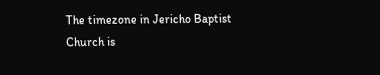The timezone in Jericho Baptist Church is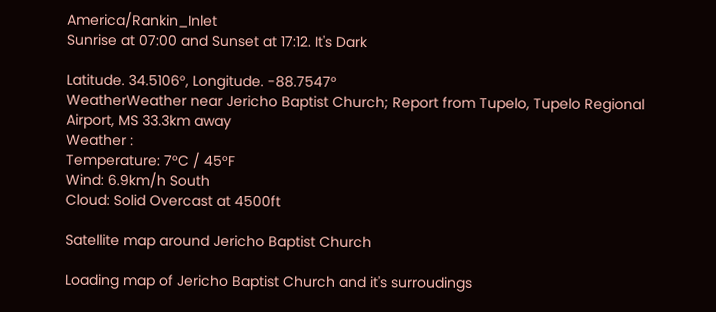America/Rankin_Inlet
Sunrise at 07:00 and Sunset at 17:12. It's Dark

Latitude. 34.5106°, Longitude. -88.7547°
WeatherWeather near Jericho Baptist Church; Report from Tupelo, Tupelo Regional Airport, MS 33.3km away
Weather :
Temperature: 7°C / 45°F
Wind: 6.9km/h South
Cloud: Solid Overcast at 4500ft

Satellite map around Jericho Baptist Church

Loading map of Jericho Baptist Church and it's surroudings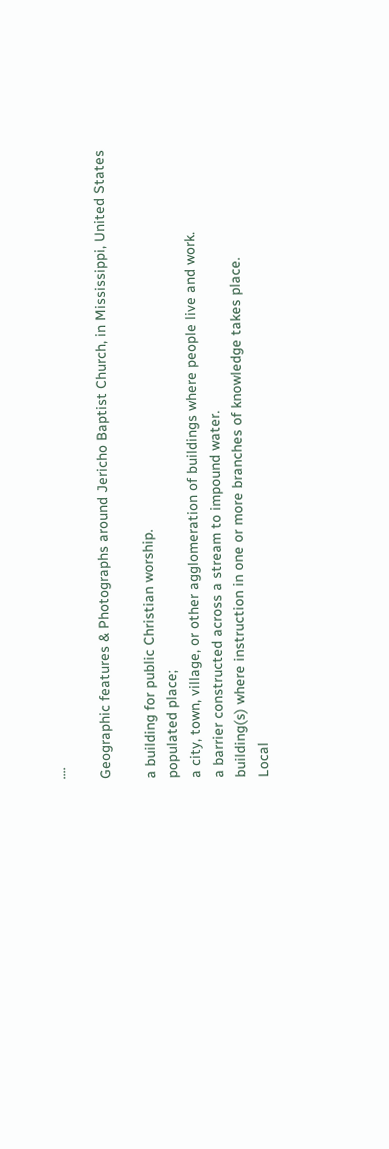....

Geographic features & Photographs around Jericho Baptist Church, in Mississippi, United States

a building for public Christian worship.
populated place;
a city, town, village, or other agglomeration of buildings where people live and work.
a barrier constructed across a stream to impound water.
building(s) where instruction in one or more branches of knowledge takes place.
Local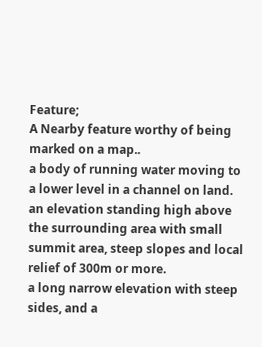Feature;
A Nearby feature worthy of being marked on a map..
a body of running water moving to a lower level in a channel on land.
an elevation standing high above the surrounding area with small summit area, steep slopes and local relief of 300m or more.
a long narrow elevation with steep sides, and a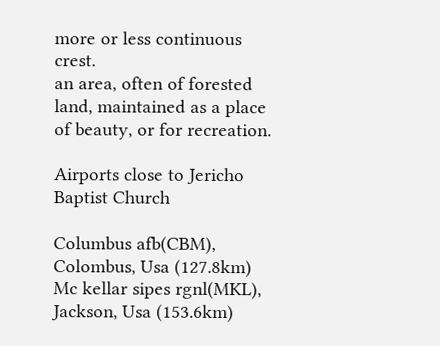more or less continuous crest.
an area, often of forested land, maintained as a place of beauty, or for recreation.

Airports close to Jericho Baptist Church

Columbus afb(CBM), Colombus, Usa (127.8km)
Mc kellar sipes rgnl(MKL), Jackson, Usa (153.6km)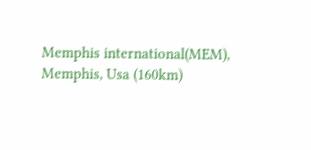Memphis international(MEM), Memphis, Usa (160km)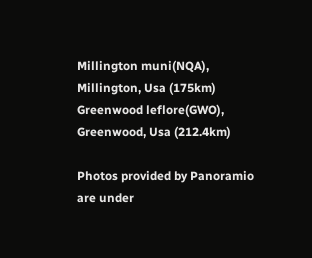Millington muni(NQA), Millington, Usa (175km)
Greenwood leflore(GWO), Greenwood, Usa (212.4km)

Photos provided by Panoramio are under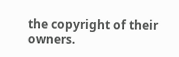the copyright of their owners.